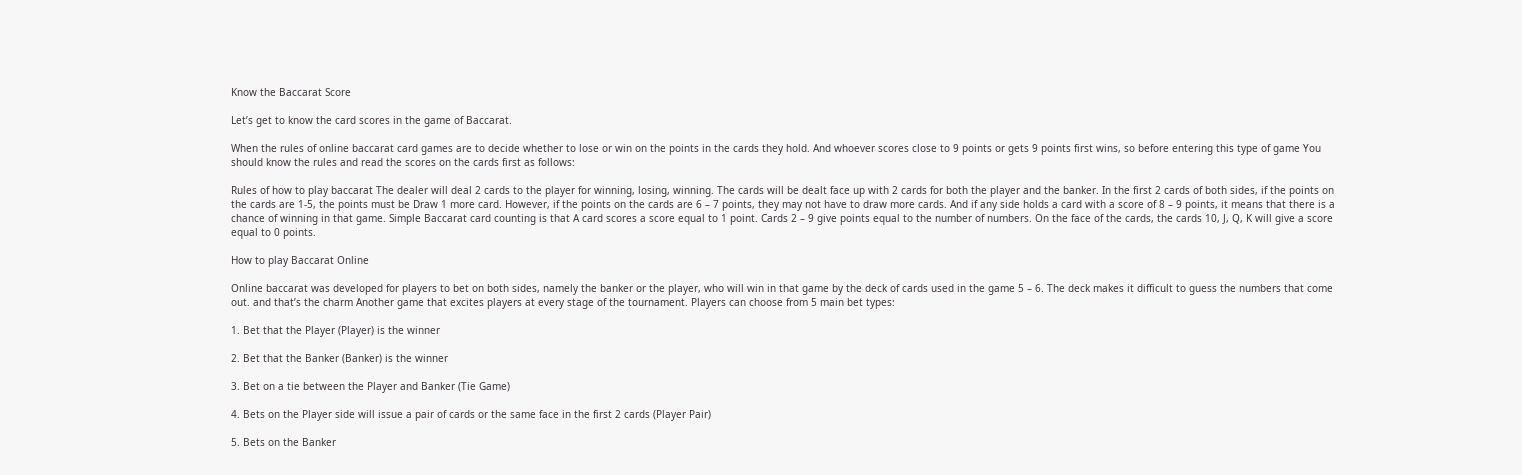Know the Baccarat Score

Let’s get to know the card scores in the game of Baccarat.

When the rules of online baccarat card games are to decide whether to lose or win on the points in the cards they hold. And whoever scores close to 9 points or gets 9 points first wins, so before entering this type of game You should know the rules and read the scores on the cards first as follows:

Rules of how to play baccarat The dealer will deal 2 cards to the player for winning, losing, winning. The cards will be dealt face up with 2 cards for both the player and the banker. In the first 2 cards of both sides, if the points on the cards are 1-5, the points must be Draw 1 more card. However, if the points on the cards are 6 – 7 points, they may not have to draw more cards. And if any side holds a card with a score of 8 – 9 points, it means that there is a chance of winning in that game. Simple Baccarat card counting is that A card scores a score equal to 1 point. Cards 2 – 9 give points equal to the number of numbers. On the face of the cards, the cards 10, J, Q, K will give a score equal to 0 points.

How to play Baccarat Online

Online baccarat was developed for players to bet on both sides, namely the banker or the player, who will win in that game by the deck of cards used in the game 5 – 6. The deck makes it difficult to guess the numbers that come out. and that’s the charm Another game that excites players at every stage of the tournament. Players can choose from 5 main bet types:

1. Bet that the Player (Player) is the winner

2. Bet that the Banker (Banker) is the winner

3. Bet on a tie between the Player and Banker (Tie Game)

4. Bets on the Player side will issue a pair of cards or the same face in the first 2 cards (Player Pair)

5. Bets on the Banker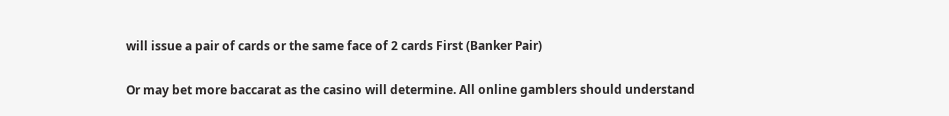will issue a pair of cards or the same face of 2 cards First (Banker Pair)

Or may bet more baccarat as the casino will determine. All online gamblers should understand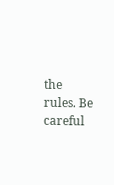the rules. Be careful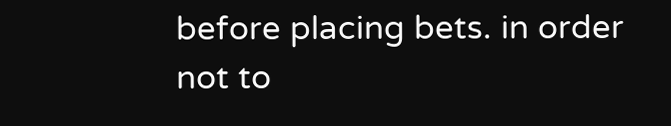before placing bets. in order not to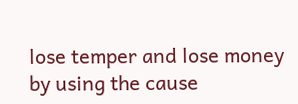lose temper and lose money by using the cause